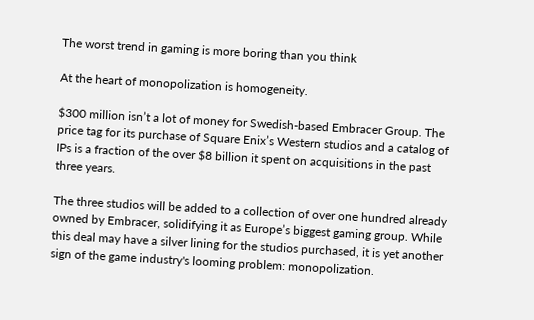The worst trend in gaming is more boring than you think

At the heart of monopolization is homogeneity.

$300 million isn’t a lot of money for Swedish-based Embracer Group. The price tag for its purchase of Square Enix’s Western studios and a catalog of IPs is a fraction of the over $8 billion it spent on acquisitions in the past three years.

The three studios will be added to a collection of over one hundred already owned by Embracer, solidifying it as Europe’s biggest gaming group. While this deal may have a silver lining for the studios purchased, it is yet another sign of the game industry's looming problem: monopolization.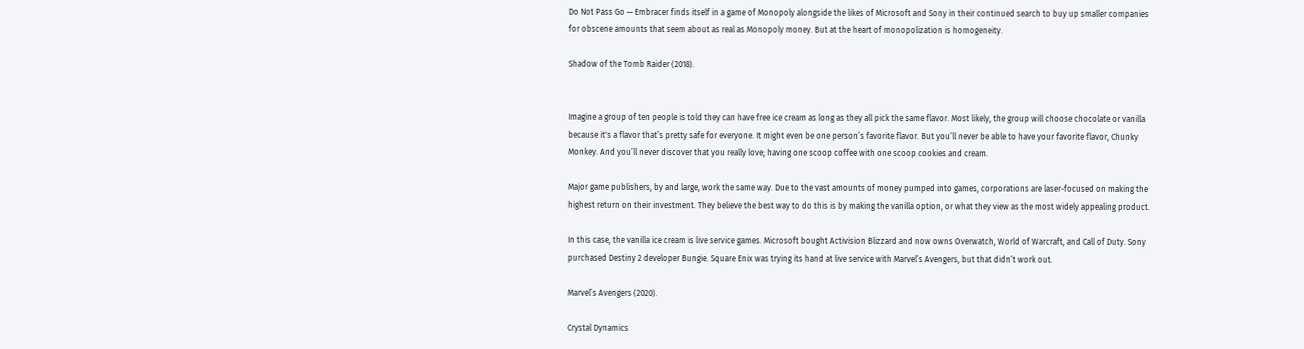Do Not Pass Go — Embracer finds itself in a game of Monopoly alongside the likes of Microsoft and Sony in their continued search to buy up smaller companies for obscene amounts that seem about as real as Monopoly money. But at the heart of monopolization is homogeneity.

Shadow of the Tomb Raider (2018).


Imagine a group of ten people is told they can have free ice cream as long as they all pick the same flavor. Most likely, the group will choose chocolate or vanilla because it's a flavor that’s pretty safe for everyone. It might even be one person’s favorite flavor. But you’ll never be able to have your favorite flavor, Chunky Monkey. And you’ll never discover that you really love; having one scoop coffee with one scoop cookies and cream.

Major game publishers, by and large, work the same way. Due to the vast amounts of money pumped into games, corporations are laser-focused on making the highest return on their investment. They believe the best way to do this is by making the vanilla option, or what they view as the most widely appealing product.

In this case, the vanilla ice cream is live service games. Microsoft bought Activision Blizzard and now owns Overwatch, World of Warcraft, and Call of Duty. Sony purchased Destiny 2 developer Bungie. Square Enix was trying its hand at live service with Marvel’s Avengers, but that didn’t work out.

Marvel’s Avengers (2020).

Crystal Dynamics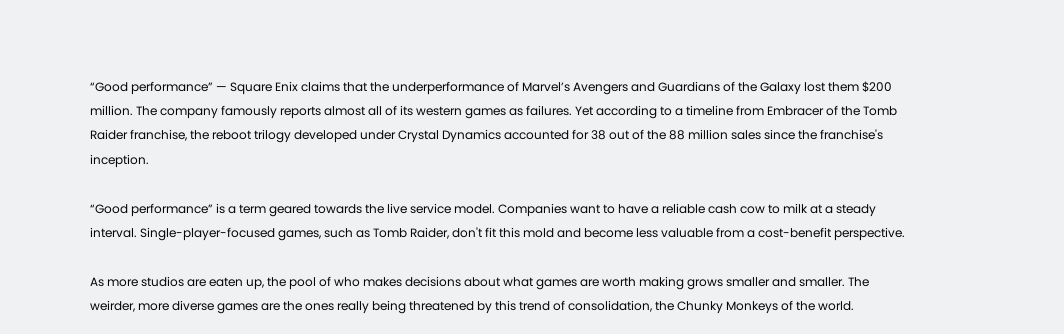“Good performance” — Square Enix claims that the underperformance of Marvel’s Avengers and Guardians of the Galaxy lost them $200 million. The company famously reports almost all of its western games as failures. Yet according to a timeline from Embracer of the Tomb Raider franchise, the reboot trilogy developed under Crystal Dynamics accounted for 38 out of the 88 million sales since the franchise's inception.

“Good performance” is a term geared towards the live service model. Companies want to have a reliable cash cow to milk at a steady interval. Single-player-focused games, such as Tomb Raider, don't fit this mold and become less valuable from a cost-benefit perspective.

As more studios are eaten up, the pool of who makes decisions about what games are worth making grows smaller and smaller. The weirder, more diverse games are the ones really being threatened by this trend of consolidation, the Chunky Monkeys of the world.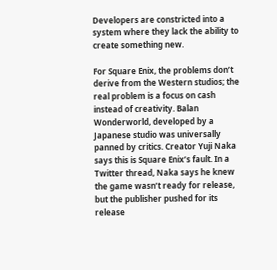Developers are constricted into a system where they lack the ability to create something new.

For Square Enix, the problems don’t derive from the Western studios; the real problem is a focus on cash instead of creativity. Balan Wonderworld, developed by a Japanese studio was universally panned by critics. Creator Yuji Naka says this is Square Enix’s fault. In a Twitter thread, Naka says he knew the game wasn’t ready for release, but the publisher pushed for its release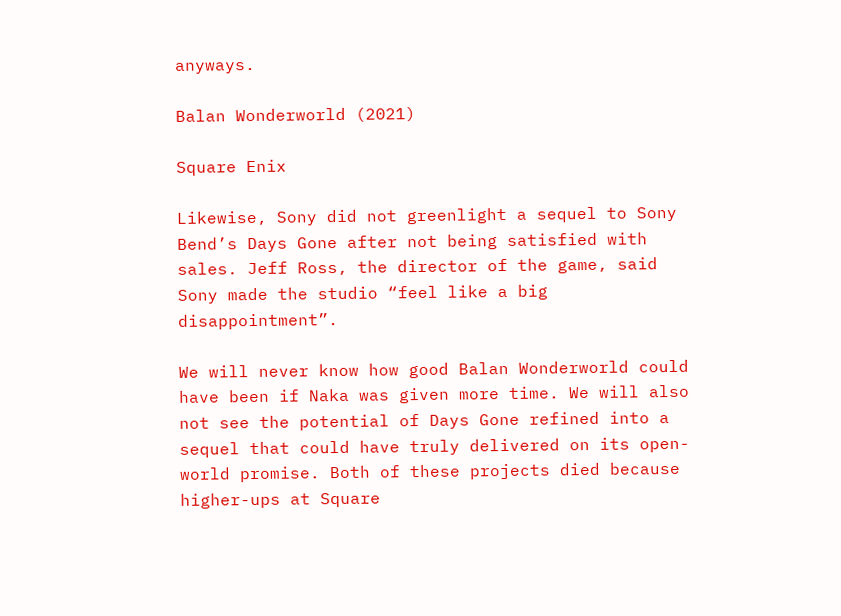anyways.

Balan Wonderworld (2021)

Square Enix

Likewise, Sony did not greenlight a sequel to Sony Bend’s Days Gone after not being satisfied with sales. Jeff Ross, the director of the game, said Sony made the studio “feel like a big disappointment”.

We will never know how good Balan Wonderworld could have been if Naka was given more time. We will also not see the potential of Days Gone refined into a sequel that could have truly delivered on its open-world promise. Both of these projects died because higher-ups at Square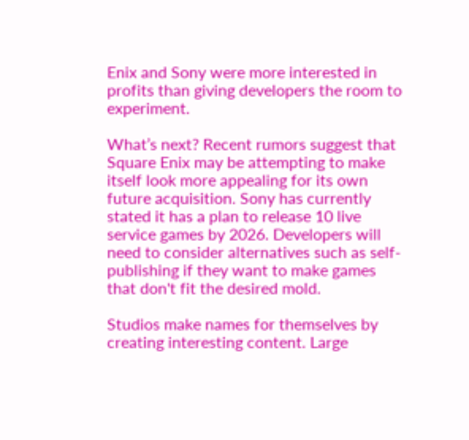Enix and Sony were more interested in profits than giving developers the room to experiment.

What’s next? Recent rumors suggest that Square Enix may be attempting to make itself look more appealing for its own future acquisition. Sony has currently stated it has a plan to release 10 live service games by 2026. Developers will need to consider alternatives such as self-publishing if they want to make games that don't fit the desired mold.

Studios make names for themselves by creating interesting content. Large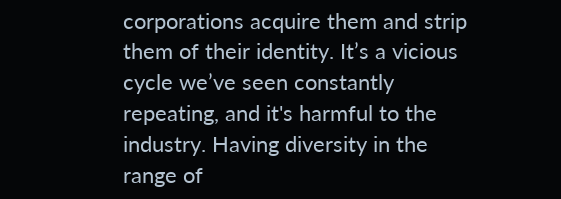corporations acquire them and strip them of their identity. It’s a vicious cycle we’ve seen constantly repeating, and it's harmful to the industry. Having diversity in the range of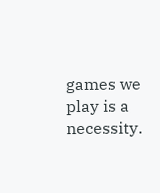games we play is a necessity.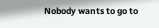Nobody wants to go to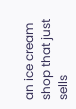an ice cream shop that just sells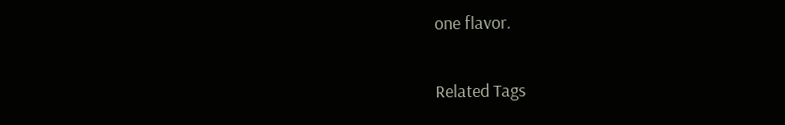one flavor.

Related Tags